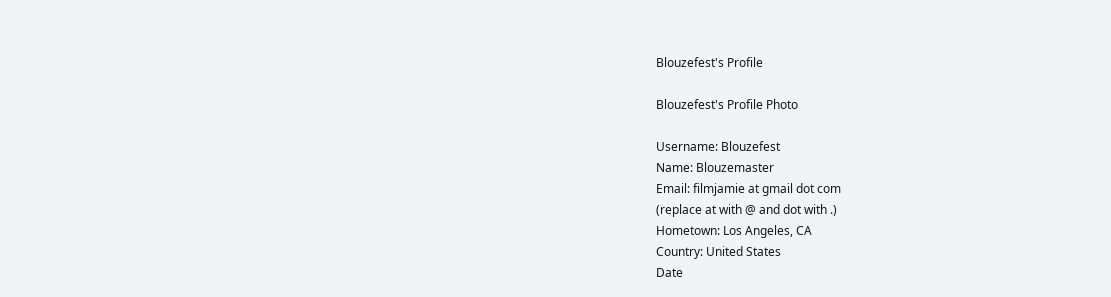Blouzefest's Profile

Blouzefest's Profile Photo

Username: Blouzefest
Name: Blouzemaster
Email: filmjamie at gmail dot com
(replace at with @ and dot with .)
Hometown: Los Angeles, CA
Country: United States
Date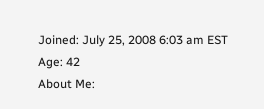Joined: July 25, 2008 6:03 am EST
Age: 42
About Me: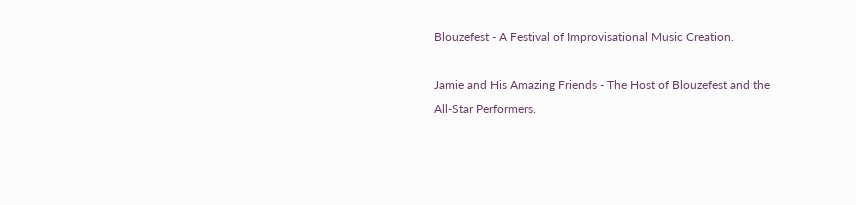Blouzefest - A Festival of Improvisational Music Creation.

Jamie and His Amazing Friends - The Host of Blouzefest and the All-Star Performers.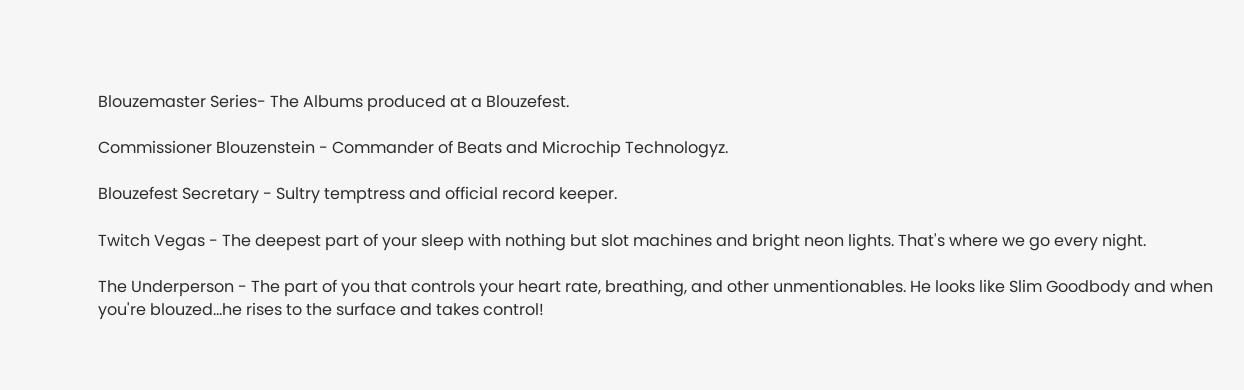Blouzemaster Series- The Albums produced at a Blouzefest.

Commissioner Blouzenstein - Commander of Beats and Microchip Technologyz.

Blouzefest Secretary - Sultry temptress and official record keeper.

Twitch Vegas - The deepest part of your sleep with nothing but slot machines and bright neon lights. That's where we go every night.

The Underperson - The part of you that controls your heart rate, breathing, and other unmentionables. He looks like Slim Goodbody and when you're blouzed...he rises to the surface and takes control!